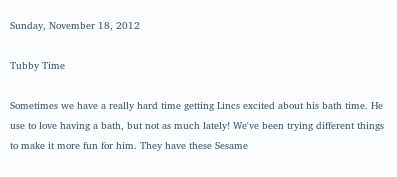Sunday, November 18, 2012

Tubby Time

Sometimes we have a really hard time getting Lincs excited about his bath time. He use to love having a bath, but not as much lately! We've been trying different things to make it more fun for him. They have these Sesame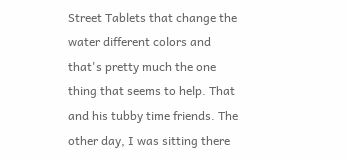Street Tablets that change the water different colors and that's pretty much the one thing that seems to help. That and his tubby time friends. The other day, I was sitting there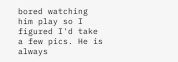bored watching him play so I figured I'd take a few pics. He is always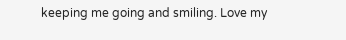keeping me going and smiling. Love my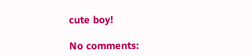cute boy!

No comments: